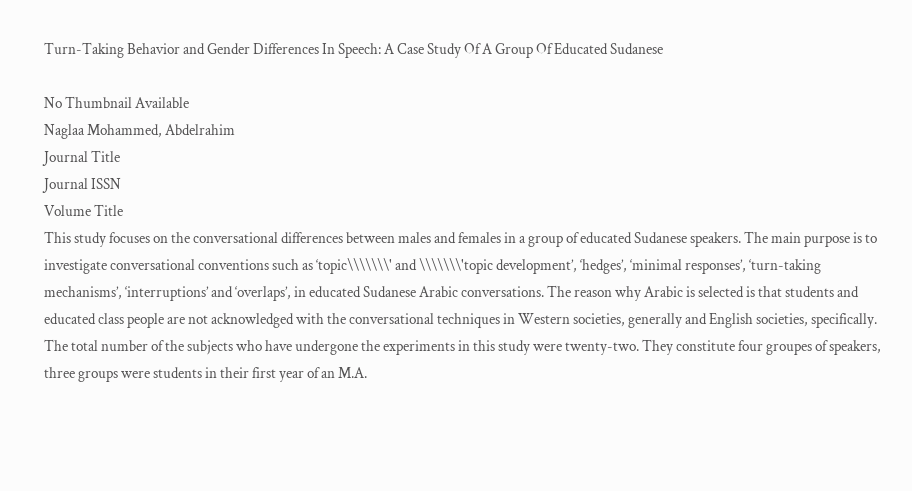Turn-Taking Behavior and Gender Differences In Speech: A Case Study Of A Group Of Educated Sudanese

No Thumbnail Available
Naglaa Mohammed, Abdelrahim
Journal Title
Journal ISSN
Volume Title
This study focuses on the conversational differences between males and females in a group of educated Sudanese speakers. The main purpose is to investigate conversational conventions such as ‘topic\\\\\\\' and \\\\\\\'topic development’, ‘hedges’, ‘minimal responses’, ‘turn-taking mechanisms’, ‘interruptions’ and ‘overlaps’, in educated Sudanese Arabic conversations. The reason why Arabic is selected is that students and educated class people are not acknowledged with the conversational techniques in Western societies, generally and English societies, specifically. The total number of the subjects who have undergone the experiments in this study were twenty-two. They constitute four groupes of speakers, three groups were students in their first year of an M.A.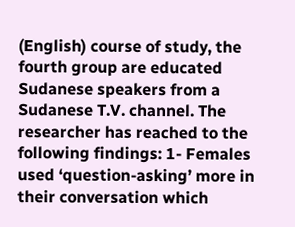(English) course of study, the fourth group are educated Sudanese speakers from a Sudanese T.V. channel. The researcher has reached to the following findings: 1- Females used ‘question-asking’ more in their conversation which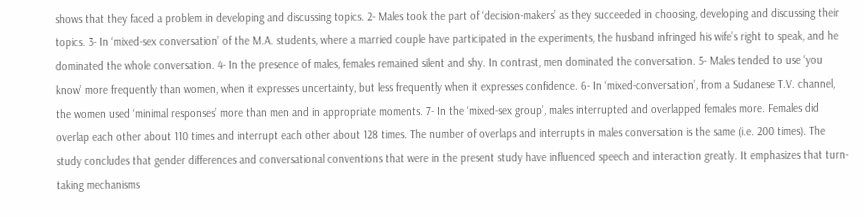shows that they faced a problem in developing and discussing topics. 2- Males took the part of ‘decision-makers’ as they succeeded in choosing, developing and discussing their topics. 3- In ‘mixed-sex conversation’ of the M.A. students, where a married couple have participated in the experiments, the husband infringed his wife’s right to speak, and he dominated the whole conversation. 4- In the presence of males, females remained silent and shy. In contrast, men dominated the conversation. 5- Males tended to use ‘you know’ more frequently than women, when it expresses uncertainty, but less frequently when it expresses confidence. 6- In ‘mixed-conversation’, from a Sudanese T.V. channel, the women used ‘minimal responses’ more than men and in appropriate moments. 7- In the ‘mixed-sex group’, males interrupted and overlapped females more. Females did overlap each other about 110 times and interrupt each other about 128 times. The number of overlaps and interrupts in males conversation is the same (i.e. 200 times). The study concludes that gender differences and conversational conventions that were in the present study have influenced speech and interaction greatly. It emphasizes that turn-taking mechanisms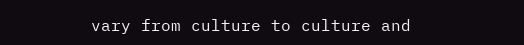vary from culture to culture and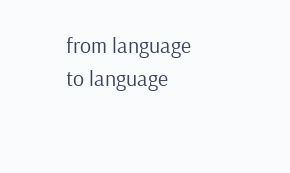from language to language